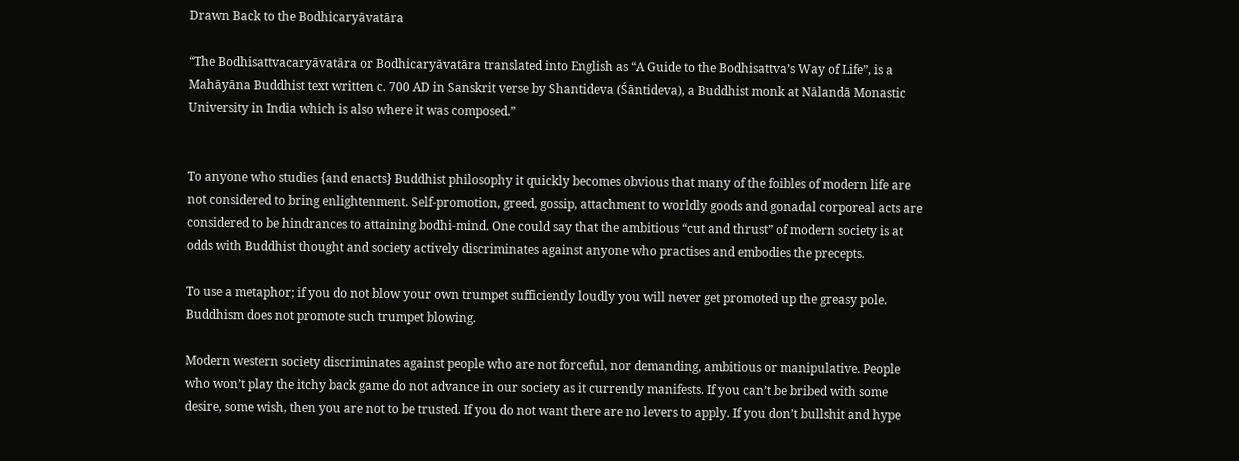Drawn Back to the Bodhicaryāvatāra

“The Bodhisattvacaryāvatāra or Bodhicaryāvatāra translated into English as “A Guide to the Bodhisattva’s Way of Life”, is a Mahāyāna Buddhist text written c. 700 AD in Sanskrit verse by Shantideva (Śāntideva), a Buddhist monk at Nālandā Monastic University in India which is also where it was composed.”


To anyone who studies {and enacts} Buddhist philosophy it quickly becomes obvious that many of the foibles of modern life are not considered to bring enlightenment. Self-promotion, greed, gossip, attachment to worldly goods and gonadal corporeal acts are considered to be hindrances to attaining bodhi-mind. One could say that the ambitious “cut and thrust” of modern society is at odds with Buddhist thought and society actively discriminates against anyone who practises and embodies the precepts.

To use a metaphor; if you do not blow your own trumpet sufficiently loudly you will never get promoted up the greasy pole. Buddhism does not promote such trumpet blowing.

Modern western society discriminates against people who are not forceful, nor demanding, ambitious or manipulative. People who won’t play the itchy back game do not advance in our society as it currently manifests. If you can’t be bribed with some desire, some wish, then you are not to be trusted. If you do not want there are no levers to apply. If you don’t bullshit and hype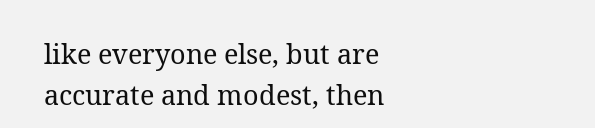like everyone else, but are accurate and modest, then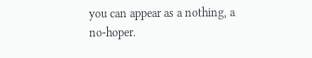you can appear as a nothing, a no-hoper.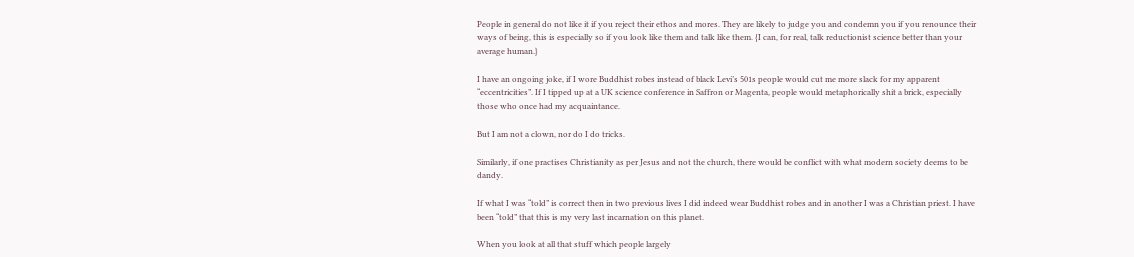People in general do not like it if you reject their ethos and mores. They are likely to judge you and condemn you if you renounce their ways of being, this is especially so if you look like them and talk like them. {I can, for real, talk reductionist science better than your average human.}

I have an ongoing joke, if I wore Buddhist robes instead of black Levi’s 501s people would cut me more slack for my apparent “eccentricities”. If I tipped up at a UK science conference in Saffron or Magenta, people would metaphorically shit a brick, especially those who once had my acquaintance.

But I am not a clown, nor do I do tricks.

Similarly, if one practises Christianity as per Jesus and not the church, there would be conflict with what modern society deems to be dandy.

If what I was “told” is correct then in two previous lives I did indeed wear Buddhist robes and in another I was a Christian priest. I have been “told” that this is my very last incarnation on this planet.

When you look at all that stuff which people largely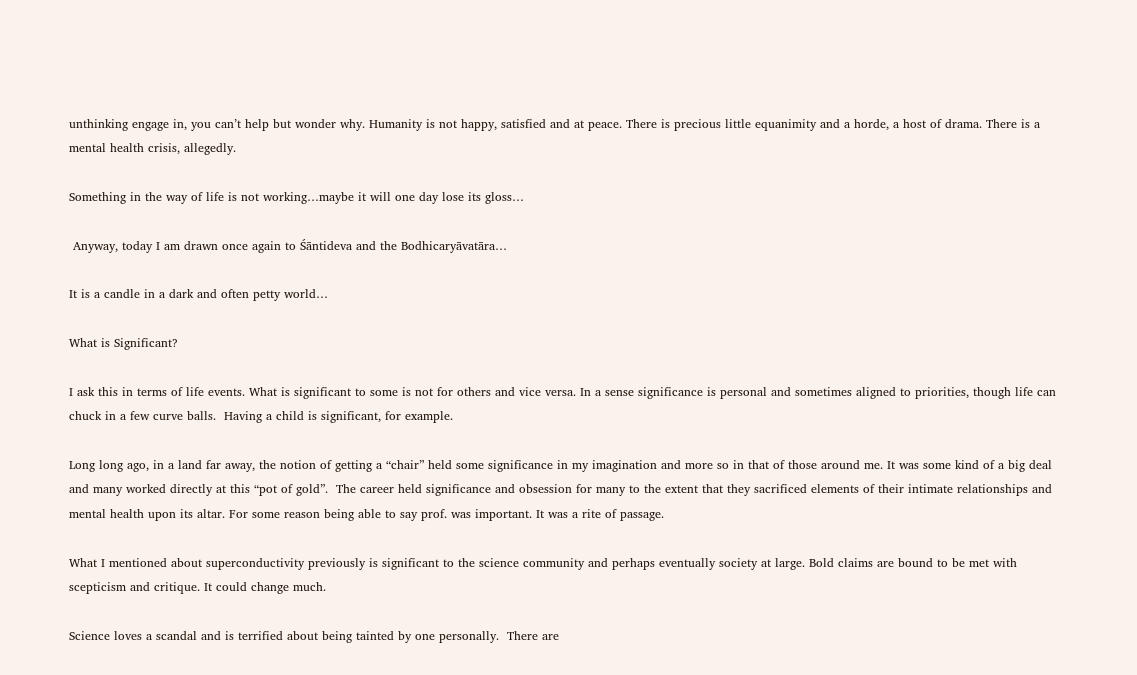unthinking engage in, you can’t help but wonder why. Humanity is not happy, satisfied and at peace. There is precious little equanimity and a horde, a host of drama. There is a mental health crisis, allegedly.

Something in the way of life is not working…maybe it will one day lose its gloss…

 Anyway, today I am drawn once again to Śāntideva and the Bodhicaryāvatāra…

It is a candle in a dark and often petty world…

What is Significant?

I ask this in terms of life events. What is significant to some is not for others and vice versa. In a sense significance is personal and sometimes aligned to priorities, though life can chuck in a few curve balls.  Having a child is significant, for example.

Long long ago, in a land far away, the notion of getting a “chair” held some significance in my imagination and more so in that of those around me. It was some kind of a big deal and many worked directly at this “pot of gold”.  The career held significance and obsession for many to the extent that they sacrificed elements of their intimate relationships and mental health upon its altar. For some reason being able to say prof. was important. It was a rite of passage.

What I mentioned about superconductivity previously is significant to the science community and perhaps eventually society at large. Bold claims are bound to be met with scepticism and critique. It could change much.

Science loves a scandal and is terrified about being tainted by one personally.  There are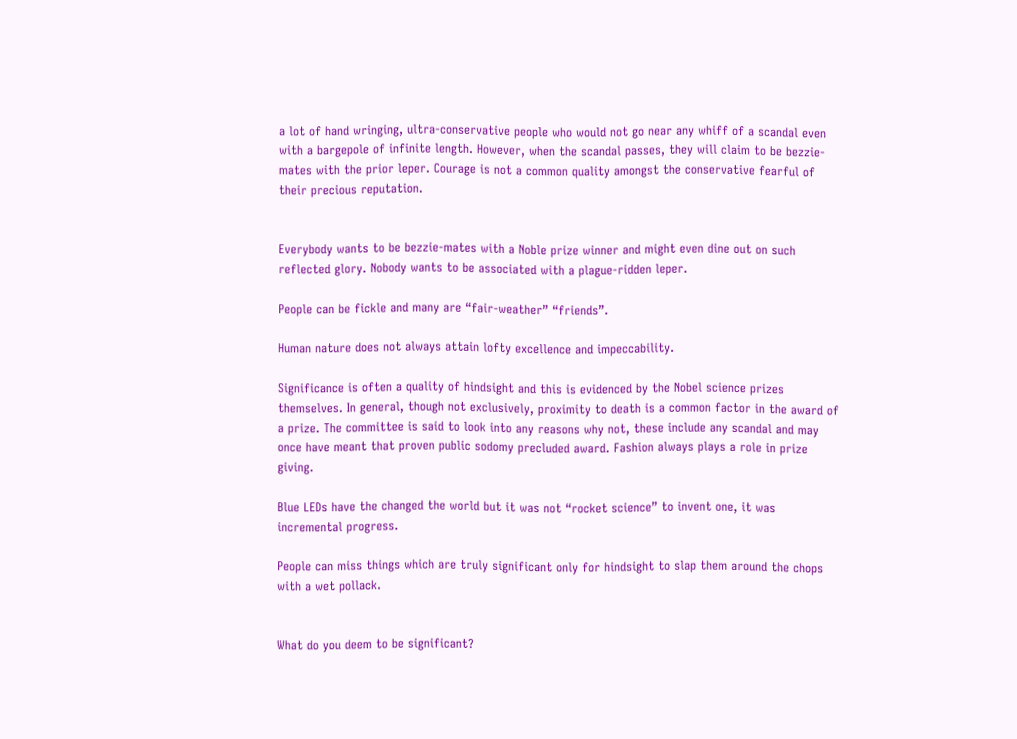a lot of hand wringing, ultra-conservative people who would not go near any whiff of a scandal even with a bargepole of infinite length. However, when the scandal passes, they will claim to be bezzie-mates with the prior leper. Courage is not a common quality amongst the conservative fearful of their precious reputation.


Everybody wants to be bezzie-mates with a Noble prize winner and might even dine out on such reflected glory. Nobody wants to be associated with a plague-ridden leper.

People can be fickle and many are “fair-weather” “friends”.

Human nature does not always attain lofty excellence and impeccability.

Significance is often a quality of hindsight and this is evidenced by the Nobel science prizes themselves. In general, though not exclusively, proximity to death is a common factor in the award of a prize. The committee is said to look into any reasons why not, these include any scandal and may once have meant that proven public sodomy precluded award. Fashion always plays a role in prize giving.

Blue LEDs have the changed the world but it was not “rocket science” to invent one, it was incremental progress.

People can miss things which are truly significant only for hindsight to slap them around the chops with a wet pollack.


What do you deem to be significant?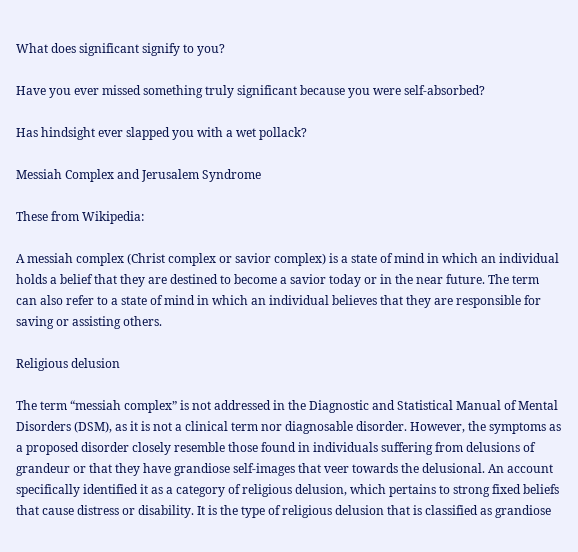What does significant signify to you?

Have you ever missed something truly significant because you were self-absorbed?

Has hindsight ever slapped you with a wet pollack?

Messiah Complex and Jerusalem Syndrome

These from Wikipedia:

A messiah complex (Christ complex or savior complex) is a state of mind in which an individual holds a belief that they are destined to become a savior today or in the near future. The term can also refer to a state of mind in which an individual believes that they are responsible for saving or assisting others.

Religious delusion

The term “messiah complex” is not addressed in the Diagnostic and Statistical Manual of Mental Disorders (DSM), as it is not a clinical term nor diagnosable disorder. However, the symptoms as a proposed disorder closely resemble those found in individuals suffering from delusions of grandeur or that they have grandiose self-images that veer towards the delusional. An account specifically identified it as a category of religious delusion, which pertains to strong fixed beliefs that cause distress or disability. It is the type of religious delusion that is classified as grandiose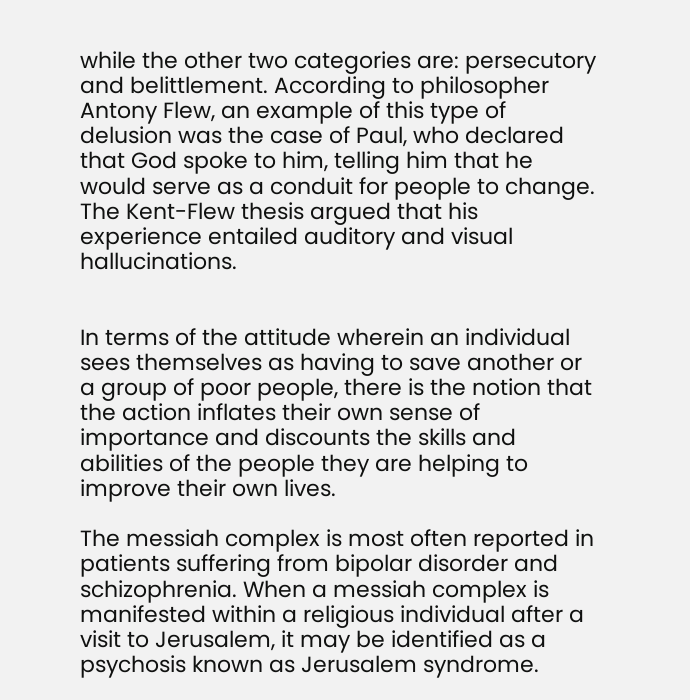while the other two categories are: persecutory and belittlement. According to philosopher Antony Flew, an example of this type of delusion was the case of Paul, who declared that God spoke to him, telling him that he would serve as a conduit for people to change. The Kent-Flew thesis argued that his experience entailed auditory and visual hallucinations.


In terms of the attitude wherein an individual sees themselves as having to save another or a group of poor people, there is the notion that the action inflates their own sense of importance and discounts the skills and abilities of the people they are helping to improve their own lives.

The messiah complex is most often reported in patients suffering from bipolar disorder and schizophrenia. When a messiah complex is manifested within a religious individual after a visit to Jerusalem, it may be identified as a psychosis known as Jerusalem syndrome.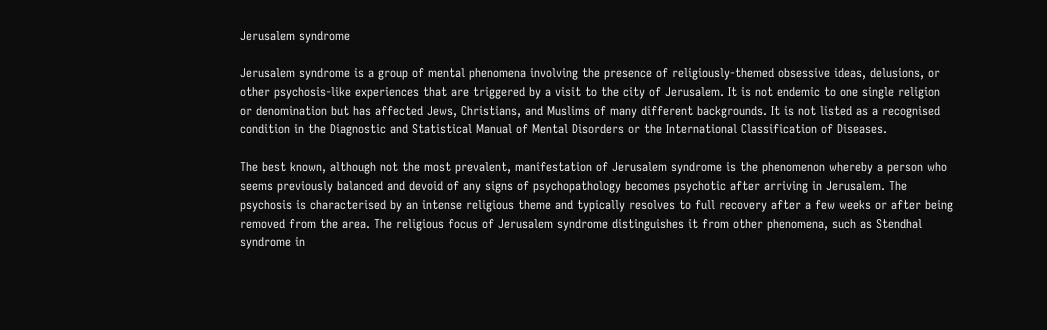Jerusalem syndrome

Jerusalem syndrome is a group of mental phenomena involving the presence of religiously-themed obsessive ideas, delusions, or other psychosis-like experiences that are triggered by a visit to the city of Jerusalem. It is not endemic to one single religion or denomination but has affected Jews, Christians, and Muslims of many different backgrounds. It is not listed as a recognised condition in the Diagnostic and Statistical Manual of Mental Disorders or the International Classification of Diseases.

The best known, although not the most prevalent, manifestation of Jerusalem syndrome is the phenomenon whereby a person who seems previously balanced and devoid of any signs of psychopathology becomes psychotic after arriving in Jerusalem. The psychosis is characterised by an intense religious theme and typically resolves to full recovery after a few weeks or after being removed from the area. The religious focus of Jerusalem syndrome distinguishes it from other phenomena, such as Stendhal syndrome in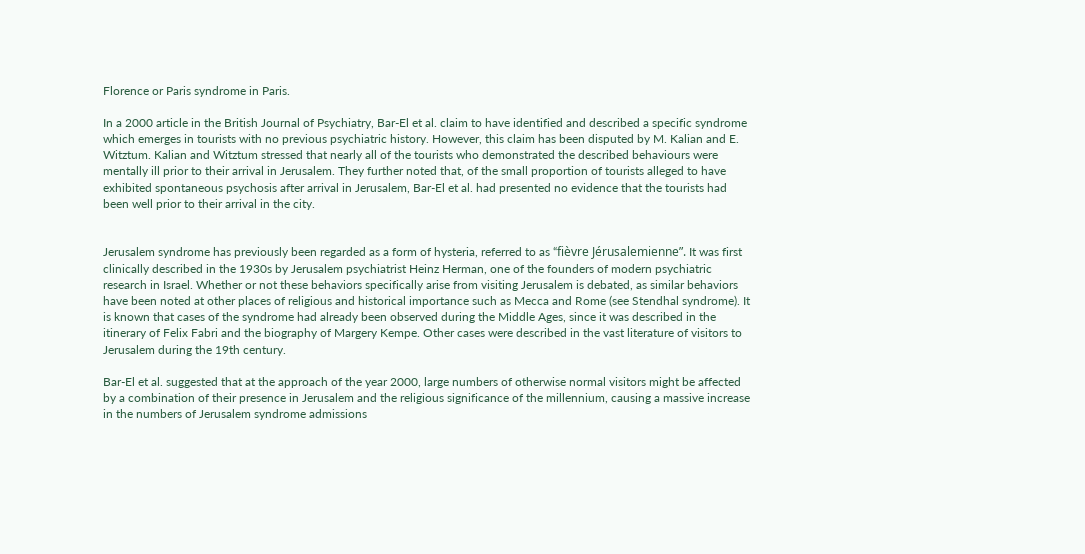Florence or Paris syndrome in Paris.

In a 2000 article in the British Journal of Psychiatry, Bar-El et al. claim to have identified and described a specific syndrome which emerges in tourists with no previous psychiatric history. However, this claim has been disputed by M. Kalian and E. Witztum. Kalian and Witztum stressed that nearly all of the tourists who demonstrated the described behaviours were mentally ill prior to their arrival in Jerusalem. They further noted that, of the small proportion of tourists alleged to have exhibited spontaneous psychosis after arrival in Jerusalem, Bar-El et al. had presented no evidence that the tourists had been well prior to their arrival in the city.


Jerusalem syndrome has previously been regarded as a form of hysteria, referred to as “fièvre Jérusalemienne”. It was first clinically described in the 1930s by Jerusalem psychiatrist Heinz Herman, one of the founders of modern psychiatric research in Israel. Whether or not these behaviors specifically arise from visiting Jerusalem is debated, as similar behaviors have been noted at other places of religious and historical importance such as Mecca and Rome (see Stendhal syndrome). It is known that cases of the syndrome had already been observed during the Middle Ages, since it was described in the itinerary of Felix Fabri and the biography of Margery Kempe. Other cases were described in the vast literature of visitors to Jerusalem during the 19th century.

Bar-El et al. suggested that at the approach of the year 2000, large numbers of otherwise normal visitors might be affected by a combination of their presence in Jerusalem and the religious significance of the millennium, causing a massive increase in the numbers of Jerusalem syndrome admissions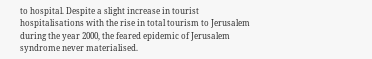to hospital. Despite a slight increase in tourist hospitalisations with the rise in total tourism to Jerusalem during the year 2000, the feared epidemic of Jerusalem syndrome never materialised.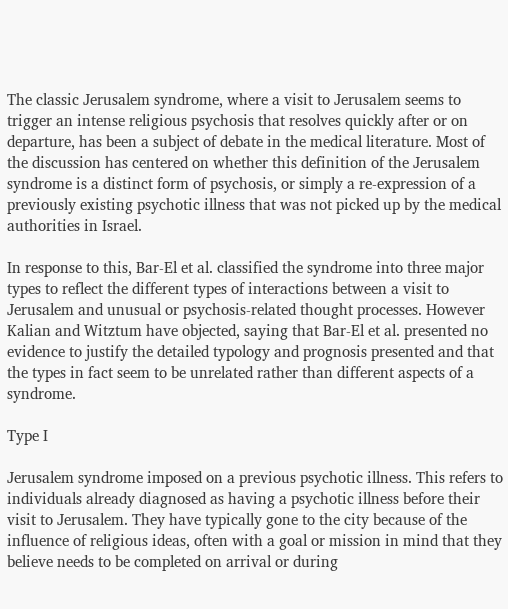The classic Jerusalem syndrome, where a visit to Jerusalem seems to trigger an intense religious psychosis that resolves quickly after or on departure, has been a subject of debate in the medical literature. Most of the discussion has centered on whether this definition of the Jerusalem syndrome is a distinct form of psychosis, or simply a re-expression of a previously existing psychotic illness that was not picked up by the medical authorities in Israel.

In response to this, Bar-El et al. classified the syndrome into three major types to reflect the different types of interactions between a visit to Jerusalem and unusual or psychosis-related thought processes. However Kalian and Witztum have objected, saying that Bar-El et al. presented no evidence to justify the detailed typology and prognosis presented and that the types in fact seem to be unrelated rather than different aspects of a syndrome.

Type I

Jerusalem syndrome imposed on a previous psychotic illness. This refers to individuals already diagnosed as having a psychotic illness before their visit to Jerusalem. They have typically gone to the city because of the influence of religious ideas, often with a goal or mission in mind that they believe needs to be completed on arrival or during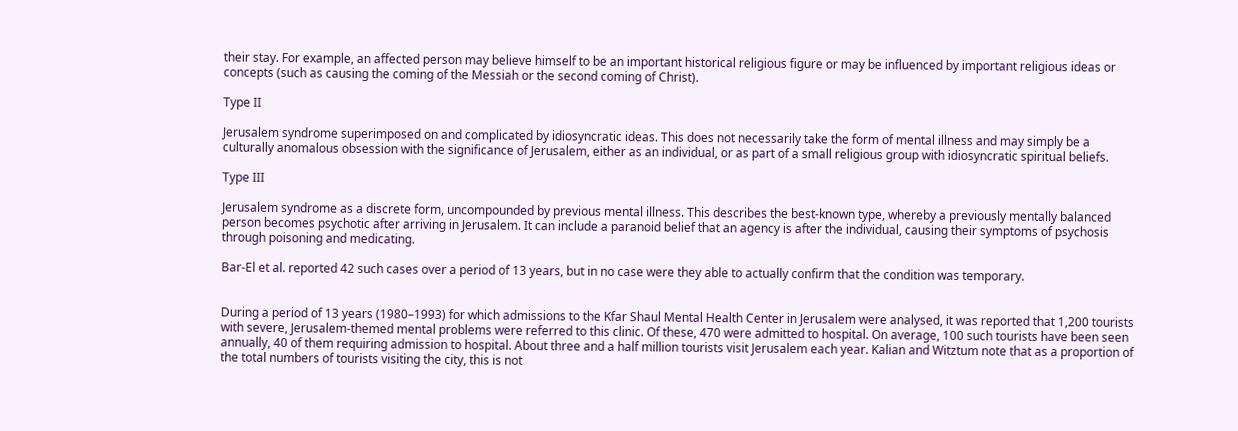their stay. For example, an affected person may believe himself to be an important historical religious figure or may be influenced by important religious ideas or concepts (such as causing the coming of the Messiah or the second coming of Christ).

Type II

Jerusalem syndrome superimposed on and complicated by idiosyncratic ideas. This does not necessarily take the form of mental illness and may simply be a culturally anomalous obsession with the significance of Jerusalem, either as an individual, or as part of a small religious group with idiosyncratic spiritual beliefs.

Type III

Jerusalem syndrome as a discrete form, uncompounded by previous mental illness. This describes the best-known type, whereby a previously mentally balanced person becomes psychotic after arriving in Jerusalem. It can include a paranoid belief that an agency is after the individual, causing their symptoms of psychosis through poisoning and medicating.

Bar-El et al. reported 42 such cases over a period of 13 years, but in no case were they able to actually confirm that the condition was temporary.


During a period of 13 years (1980–1993) for which admissions to the Kfar Shaul Mental Health Center in Jerusalem were analysed, it was reported that 1,200 tourists with severe, Jerusalem-themed mental problems were referred to this clinic. Of these, 470 were admitted to hospital. On average, 100 such tourists have been seen annually, 40 of them requiring admission to hospital. About three and a half million tourists visit Jerusalem each year. Kalian and Witztum note that as a proportion of the total numbers of tourists visiting the city, this is not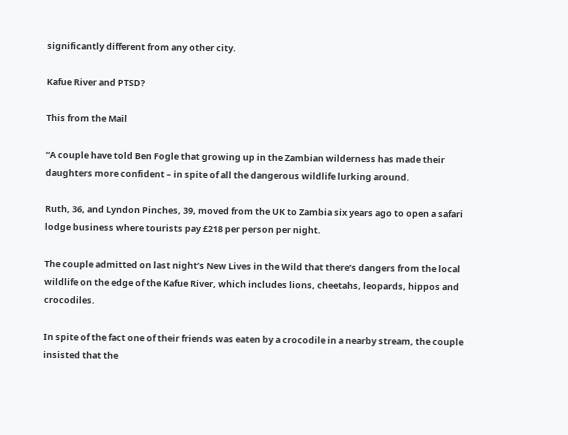significantly different from any other city.

Kafue River and PTSD?

This from the Mail

“A couple have told Ben Fogle that growing up in the Zambian wilderness has made their daughters more confident – in spite of all the dangerous wildlife lurking around.

Ruth, 36, and Lyndon Pinches, 39, moved from the UK to Zambia six years ago to open a safari lodge business where tourists pay £218 per person per night.

The couple admitted on last night’s New Lives in the Wild that there’s dangers from the local wildlife on the edge of the Kafue River, which includes lions, cheetahs, leopards, hippos and crocodiles.

In spite of the fact one of their friends was eaten by a crocodile in a nearby stream, the couple insisted that the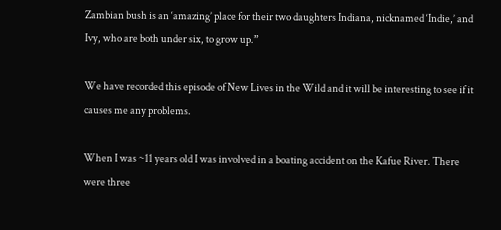Zambian bush is an ‘amazing’ place for their two daughters Indiana, nicknamed ‘Indie,’ and Ivy, who are both under six, to grow up.”

We have recorded this episode of New Lives in the Wild and it will be interesting to see if it causes me any problems.

When I was ~11 years old I was involved in a boating accident on the Kafue River. There were three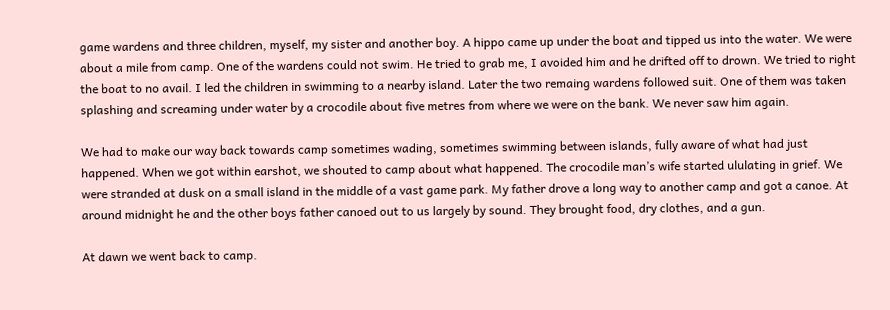game wardens and three children, myself, my sister and another boy. A hippo came up under the boat and tipped us into the water. We were about a mile from camp. One of the wardens could not swim. He tried to grab me, I avoided him and he drifted off to drown. We tried to right the boat to no avail. I led the children in swimming to a nearby island. Later the two remaing wardens followed suit. One of them was taken splashing and screaming under water by a crocodile about five metres from where we were on the bank. We never saw him again.

We had to make our way back towards camp sometimes wading, sometimes swimming between islands, fully aware of what had just happened. When we got within earshot, we shouted to camp about what happened. The crocodile man’s wife started ululating in grief. We were stranded at dusk on a small island in the middle of a vast game park. My father drove a long way to another camp and got a canoe. At around midnight he and the other boys father canoed out to us largely by sound. They brought food, dry clothes, and a gun.

At dawn we went back to camp.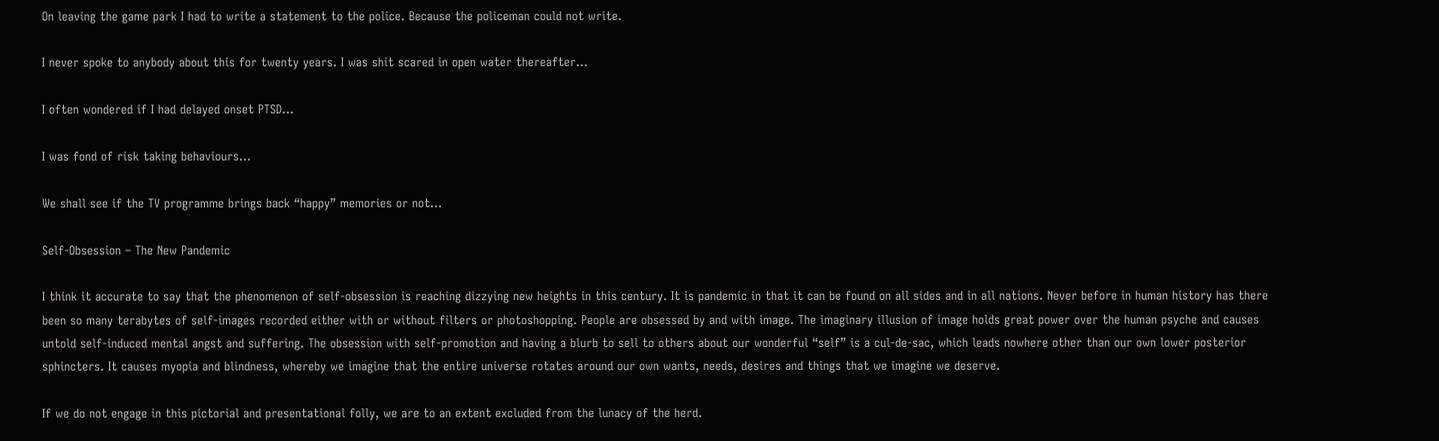On leaving the game park I had to write a statement to the police. Because the policeman could not write.

I never spoke to anybody about this for twenty years. I was shit scared in open water thereafter…

I often wondered if I had delayed onset PTSD…

I was fond of risk taking behaviours…

We shall see if the TV programme brings back “happy” memories or not…

Self-Obsession – The New Pandemic

I think it accurate to say that the phenomenon of self-obsession is reaching dizzying new heights in this century. It is pandemic in that it can be found on all sides and in all nations. Never before in human history has there been so many terabytes of self-images recorded either with or without filters or photoshopping. People are obsessed by and with image. The imaginary illusion of image holds great power over the human psyche and causes untold self-induced mental angst and suffering. The obsession with self-promotion and having a blurb to sell to others about our wonderful “self” is a cul-de-sac, which leads nowhere other than our own lower posterior sphincters. It causes myopia and blindness, whereby we imagine that the entire universe rotates around our own wants, needs, desires and things that we imagine we deserve.

If we do not engage in this pictorial and presentational folly, we are to an extent excluded from the lunacy of the herd.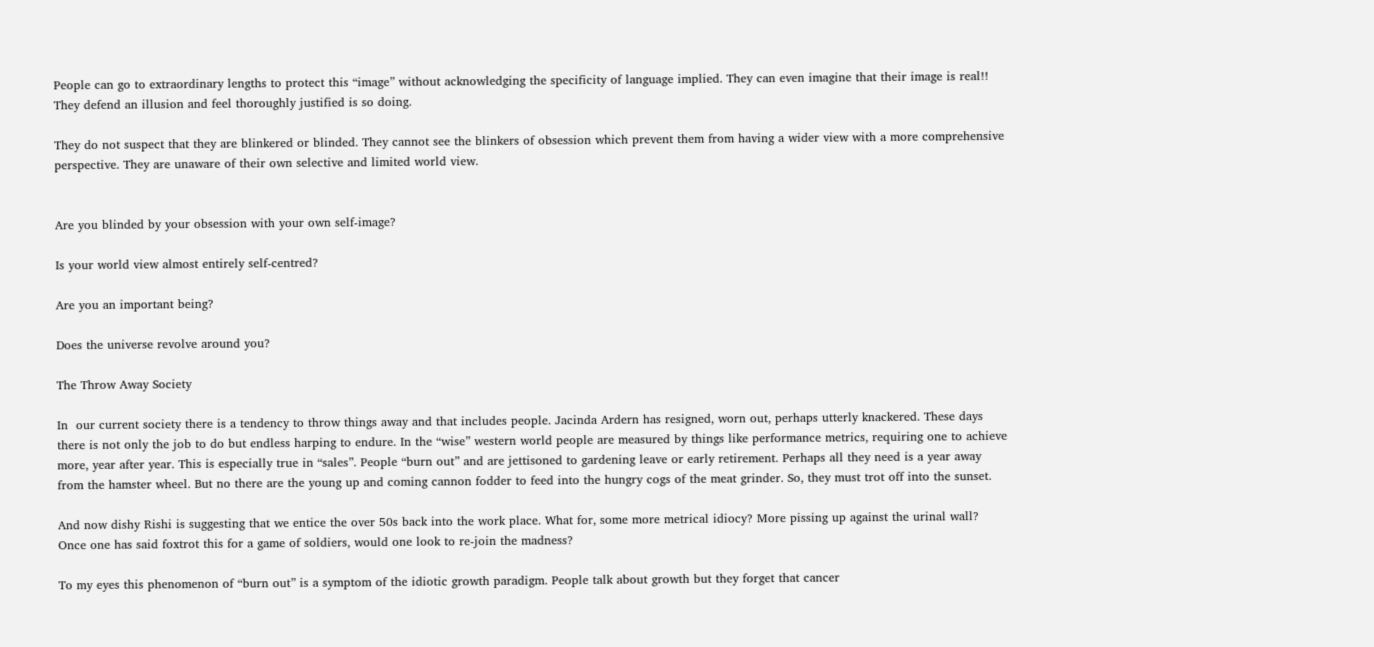People can go to extraordinary lengths to protect this “image” without acknowledging the specificity of language implied. They can even imagine that their image is real!! They defend an illusion and feel thoroughly justified is so doing.

They do not suspect that they are blinkered or blinded. They cannot see the blinkers of obsession which prevent them from having a wider view with a more comprehensive perspective. They are unaware of their own selective and limited world view.


Are you blinded by your obsession with your own self-image?

Is your world view almost entirely self-centred?

Are you an important being?

Does the universe revolve around you?

The Throw Away Society

In  our current society there is a tendency to throw things away and that includes people. Jacinda Ardern has resigned, worn out, perhaps utterly knackered. These days there is not only the job to do but endless harping to endure. In the “wise” western world people are measured by things like performance metrics, requiring one to achieve more, year after year. This is especially true in “sales”. People “burn out” and are jettisoned to gardening leave or early retirement. Perhaps all they need is a year away from the hamster wheel. But no there are the young up and coming cannon fodder to feed into the hungry cogs of the meat grinder. So, they must trot off into the sunset.

And now dishy Rishi is suggesting that we entice the over 50s back into the work place. What for, some more metrical idiocy? More pissing up against the urinal wall? Once one has said foxtrot this for a game of soldiers, would one look to re-join the madness?

To my eyes this phenomenon of “burn out” is a symptom of the idiotic growth paradigm. People talk about growth but they forget that cancer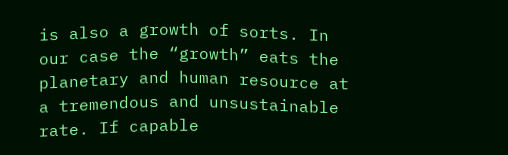is also a growth of sorts. In our case the “growth” eats the planetary and human resource at a tremendous and unsustainable rate. If capable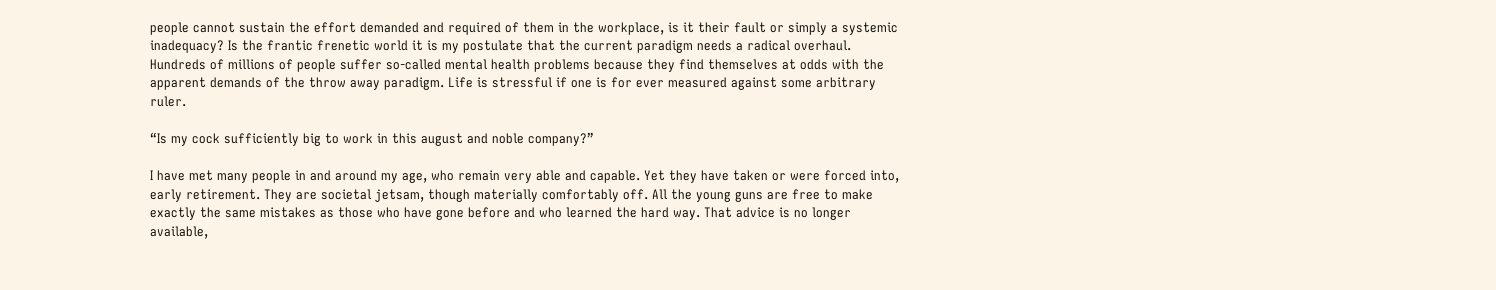people cannot sustain the effort demanded and required of them in the workplace, is it their fault or simply a systemic inadequacy? Is the frantic frenetic world it is my postulate that the current paradigm needs a radical overhaul. Hundreds of millions of people suffer so-called mental health problems because they find themselves at odds with the apparent demands of the throw away paradigm. Life is stressful if one is for ever measured against some arbitrary ruler.

“Is my cock sufficiently big to work in this august and noble company?”

I have met many people in and around my age, who remain very able and capable. Yet they have taken or were forced into, early retirement. They are societal jetsam, though materially comfortably off. All the young guns are free to make exactly the same mistakes as those who have gone before and who learned the hard way. That advice is no longer available,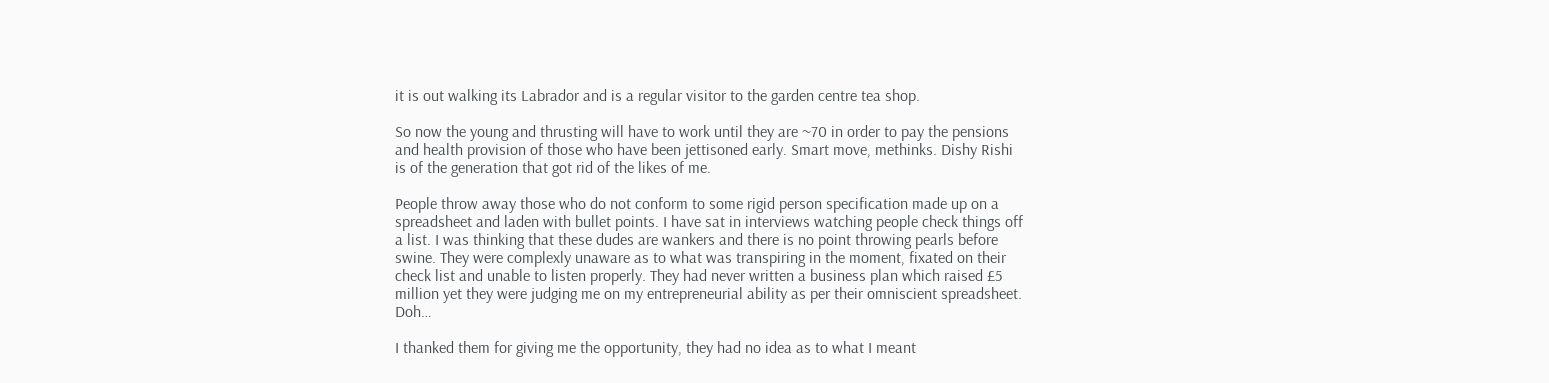it is out walking its Labrador and is a regular visitor to the garden centre tea shop.

So now the young and thrusting will have to work until they are ~70 in order to pay the pensions and health provision of those who have been jettisoned early. Smart move, methinks. Dishy Rishi is of the generation that got rid of the likes of me.

People throw away those who do not conform to some rigid person specification made up on a spreadsheet and laden with bullet points. I have sat in interviews watching people check things off a list. I was thinking that these dudes are wankers and there is no point throwing pearls before swine. They were complexly unaware as to what was transpiring in the moment, fixated on their check list and unable to listen properly. They had never written a business plan which raised £5 million yet they were judging me on my entrepreneurial ability as per their omniscient spreadsheet.  Doh…

I thanked them for giving me the opportunity, they had no idea as to what I meant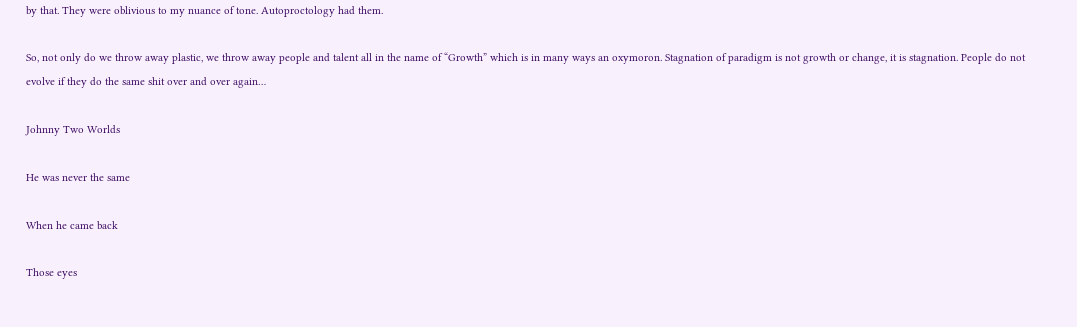by that. They were oblivious to my nuance of tone. Autoproctology had them.

So, not only do we throw away plastic, we throw away people and talent all in the name of “Growth” which is in many ways an oxymoron. Stagnation of paradigm is not growth or change, it is stagnation. People do not evolve if they do the same shit over and over again…

Johnny Two Worlds

He was never the same

When he came back

Those eyes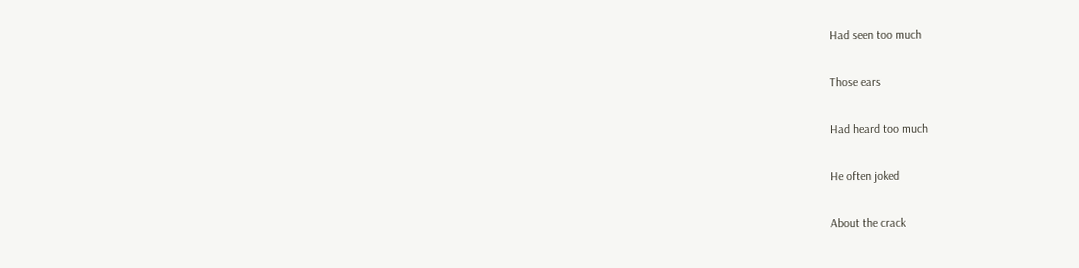Had seen too much

Those ears

Had heard too much

He often joked

About the crack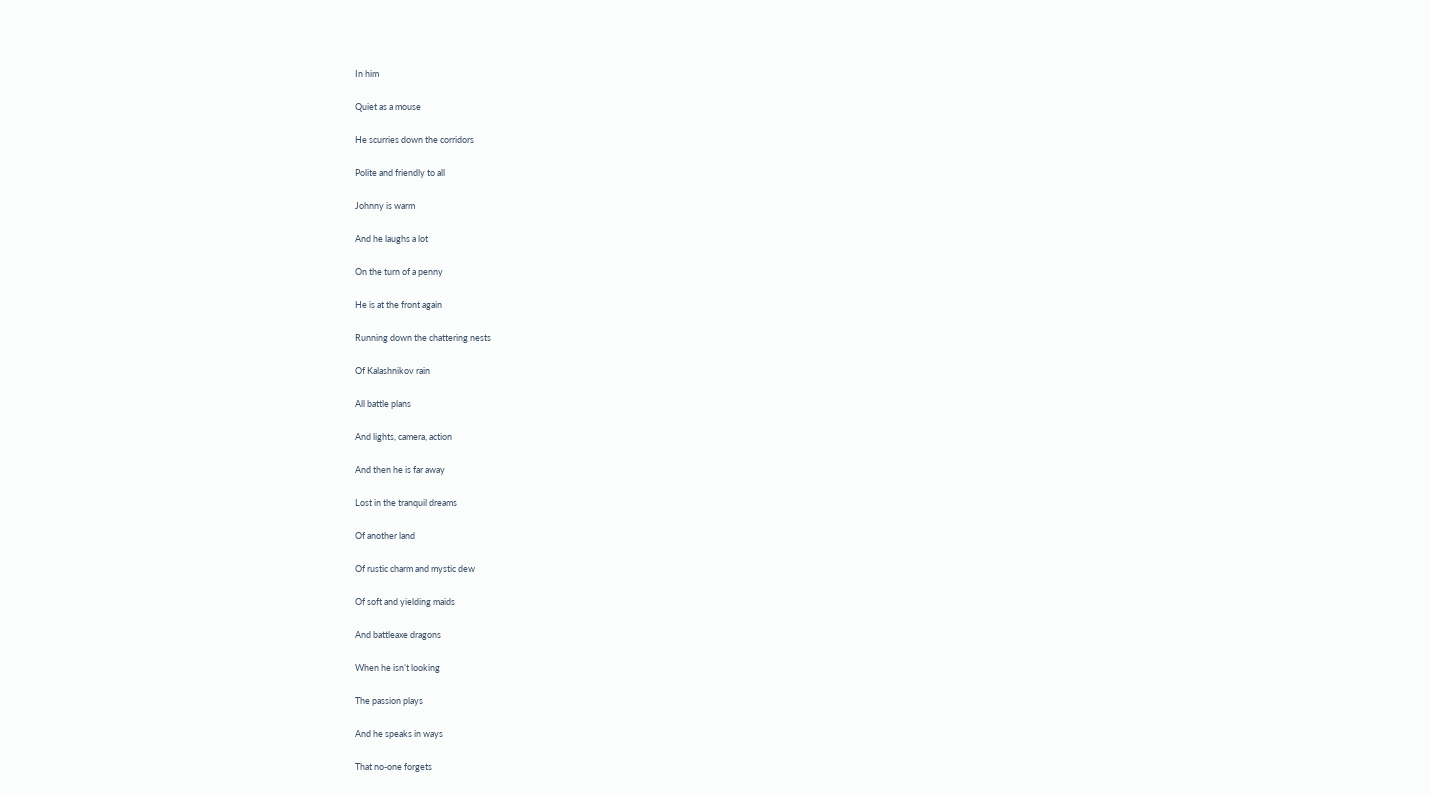In him

Quiet as a mouse

He scurries down the corridors

Polite and friendly to all

Johnny is warm

And he laughs a lot

On the turn of a penny

He is at the front again

Running down the chattering nests

Of Kalashnikov rain

All battle plans

And lights, camera, action

And then he is far away

Lost in the tranquil dreams

Of another land

Of rustic charm and mystic dew

Of soft and yielding maids

And battleaxe dragons

When he isn’t looking

The passion plays

And he speaks in ways

That no-one forgets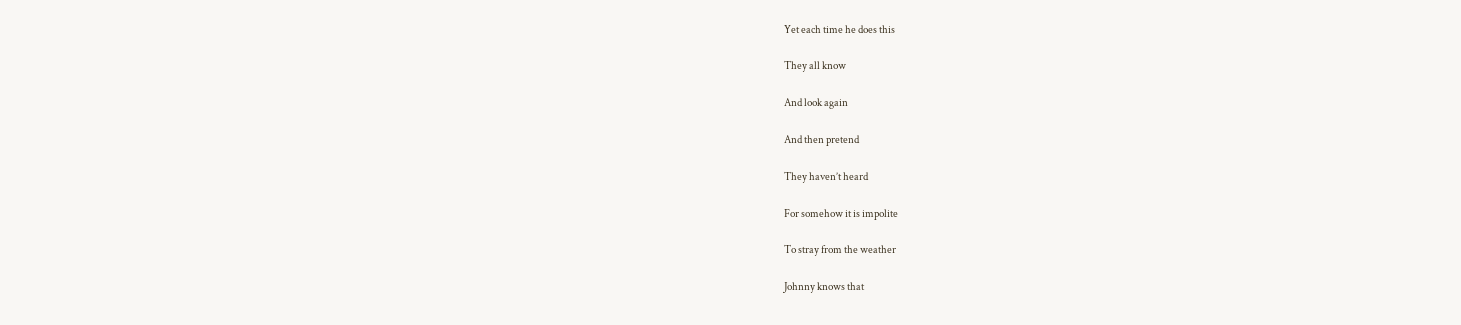Yet each time he does this

They all know

And look again

And then pretend

They haven’t heard

For somehow it is impolite

To stray from the weather

Johnny knows that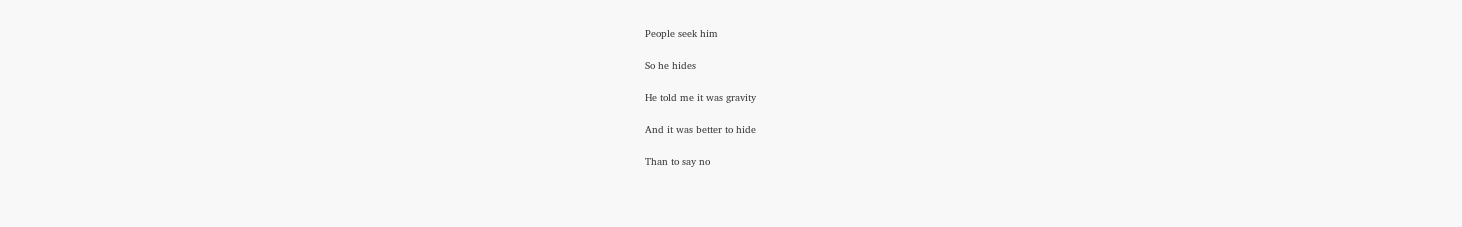People seek him

So he hides

He told me it was gravity

And it was better to hide

Than to say no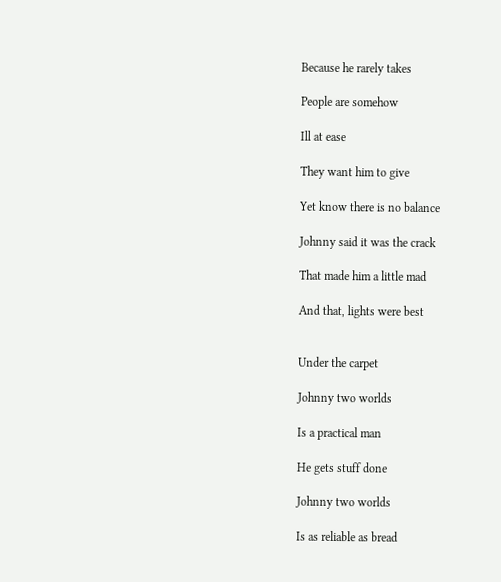Because he rarely takes

People are somehow

Ill at ease

They want him to give

Yet know there is no balance

Johnny said it was the crack

That made him a little mad

And that, lights were best


Under the carpet

Johnny two worlds

Is a practical man

He gets stuff done

Johnny two worlds

Is as reliable as bread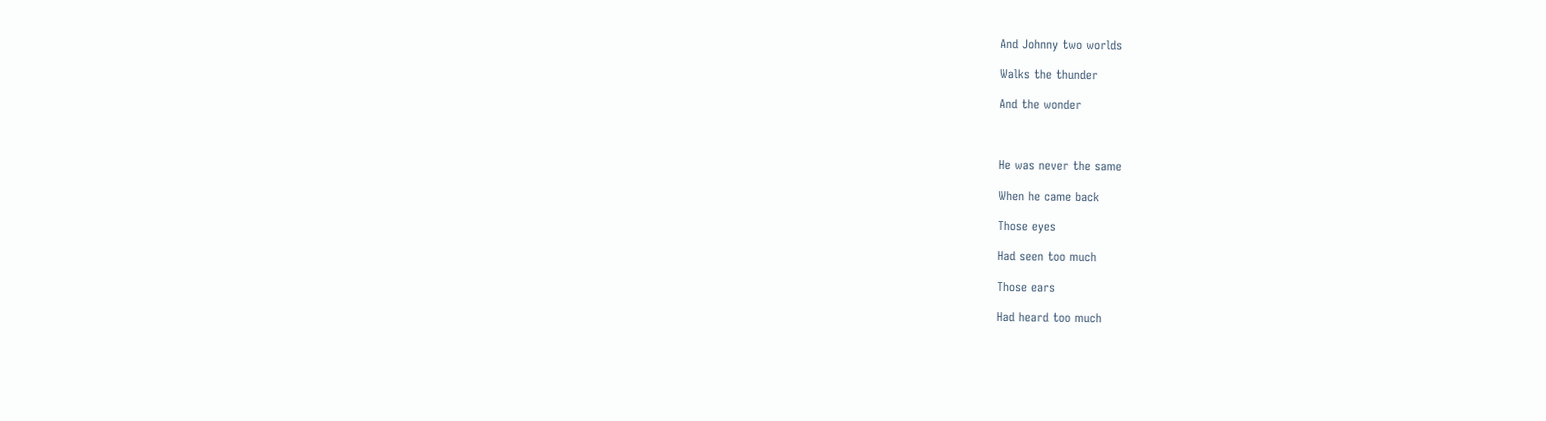And Johnny two worlds

Walks the thunder

And the wonder



He was never the same

When he came back

Those eyes

Had seen too much

Those ears

Had heard too much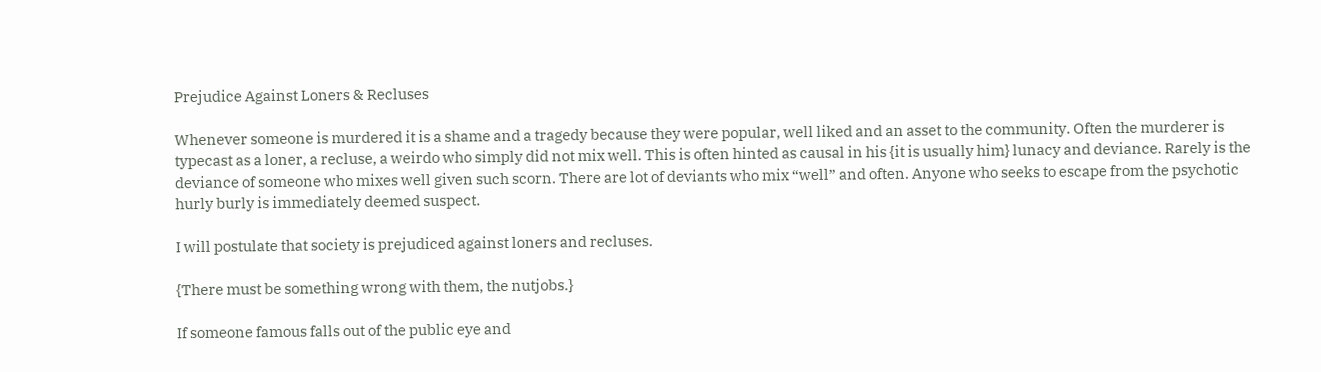Prejudice Against Loners & Recluses

Whenever someone is murdered it is a shame and a tragedy because they were popular, well liked and an asset to the community. Often the murderer is typecast as a loner, a recluse, a weirdo who simply did not mix well. This is often hinted as causal in his {it is usually him} lunacy and deviance. Rarely is the deviance of someone who mixes well given such scorn. There are lot of deviants who mix “well” and often. Anyone who seeks to escape from the psychotic hurly burly is immediately deemed suspect.

I will postulate that society is prejudiced against loners and recluses.

{There must be something wrong with them, the nutjobs.}

If someone famous falls out of the public eye and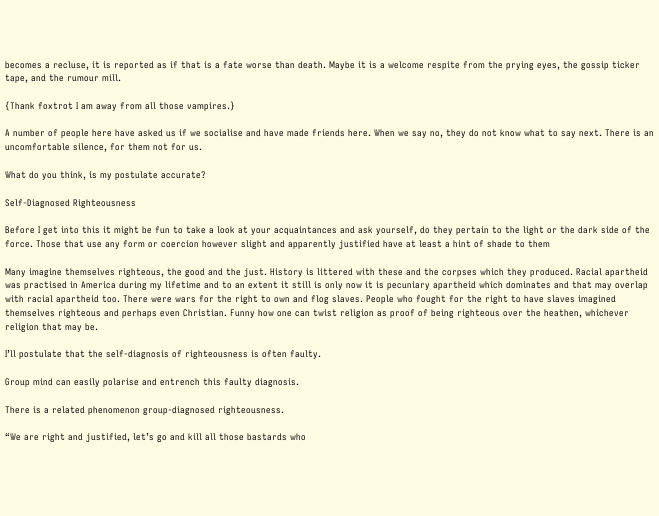becomes a recluse, it is reported as if that is a fate worse than death. Maybe it is a welcome respite from the prying eyes, the gossip ticker tape, and the rumour mill.

{Thank foxtrot I am away from all those vampires.}

A number of people here have asked us if we socialise and have made friends here. When we say no, they do not know what to say next. There is an uncomfortable silence, for them not for us.

What do you think, is my postulate accurate?

Self-Diagnosed Righteousness

Before I get into this it might be fun to take a look at your acquaintances and ask yourself, do they pertain to the light or the dark side of the force. Those that use any form or coercion however slight and apparently justified have at least a hint of shade to them

Many imagine themselves righteous, the good and the just. History is littered with these and the corpses which they produced. Racial apartheid was practised in America during my lifetime and to an extent it still is only now it is pecuniary apartheid which dominates and that may overlap with racial apartheid too. There were wars for the right to own and flog slaves. People who fought for the right to have slaves imagined themselves righteous and perhaps even Christian. Funny how one can twist religion as proof of being righteous over the heathen, whichever religion that may be.

I’ll postulate that the self-diagnosis of righteousness is often faulty.

Group mind can easily polarise and entrench this faulty diagnosis.

There is a related phenomenon group-diagnosed righteousness.

“We are right and justified, let’s go and kill all those bastards who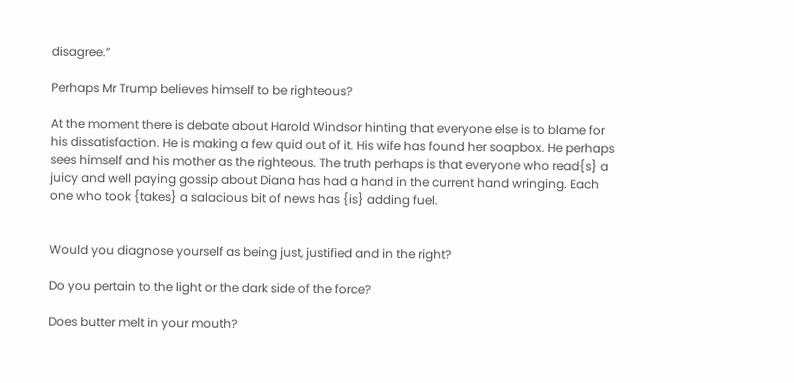disagree.”

Perhaps Mr Trump believes himself to be righteous?

At the moment there is debate about Harold Windsor hinting that everyone else is to blame for his dissatisfaction. He is making a few quid out of it. His wife has found her soapbox. He perhaps sees himself and his mother as the righteous. The truth perhaps is that everyone who read{s} a juicy and well paying gossip about Diana has had a hand in the current hand wringing. Each one who took {takes} a salacious bit of news has {is} adding fuel.


Would you diagnose yourself as being just, justified and in the right?

Do you pertain to the light or the dark side of the force?

Does butter melt in your mouth?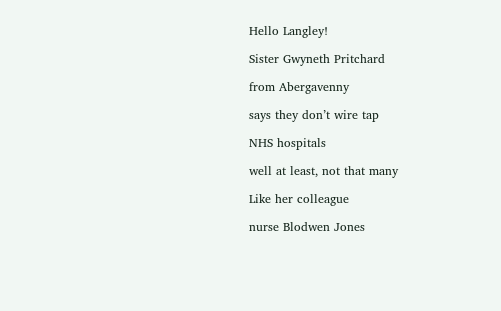Hello Langley!

Sister Gwyneth Pritchard

from Abergavenny

says they don’t wire tap

NHS hospitals

well at least, not that many

Like her colleague

nurse Blodwen Jones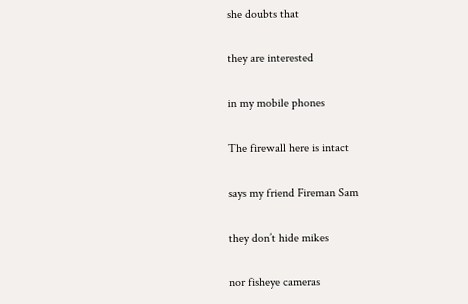she doubts that

they are interested

in my mobile phones

The firewall here is intact

says my friend Fireman Sam

they don’t hide mikes

nor fisheye cameras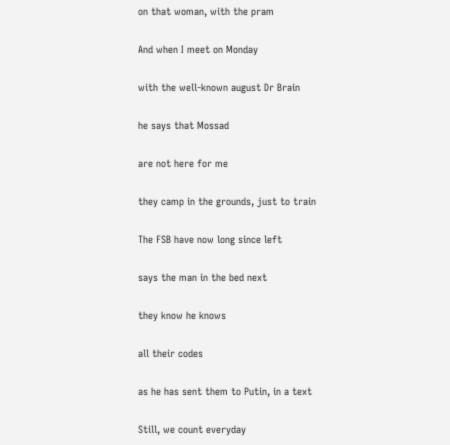on that woman, with the pram

And when I meet on Monday

with the well-known august Dr Brain

he says that Mossad

are not here for me

they camp in the grounds, just to train

The FSB have now long since left

says the man in the bed next

they know he knows

all their codes

as he has sent them to Putin, in a text

Still, we count everyday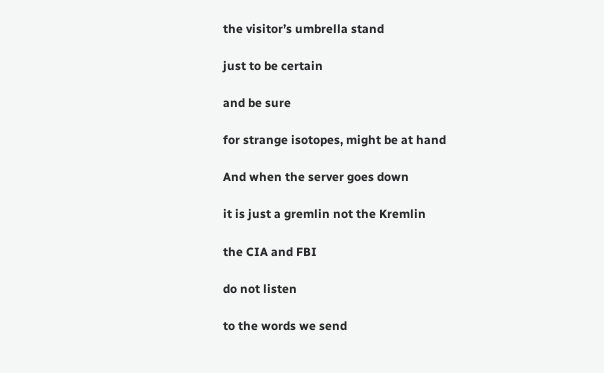the visitor’s umbrella stand

just to be certain

and be sure

for strange isotopes, might be at hand

And when the server goes down

it is just a gremlin not the Kremlin

the CIA and FBI

do not listen

to the words we send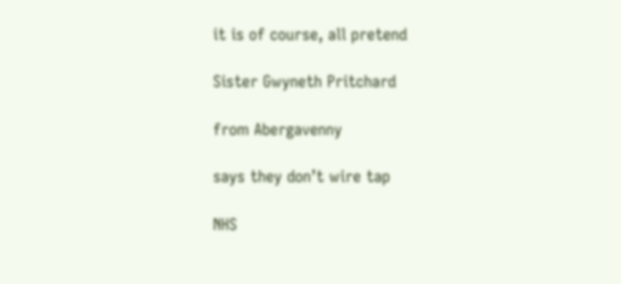it is of course, all pretend

Sister Gwyneth Pritchard

from Abergavenny

says they don’t wire tap

NHS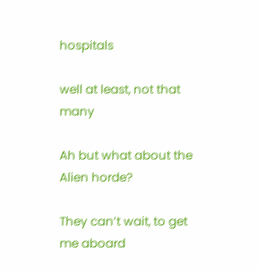hospitals

well at least, not that many

Ah but what about the Alien horde?

They can’t wait, to get me aboard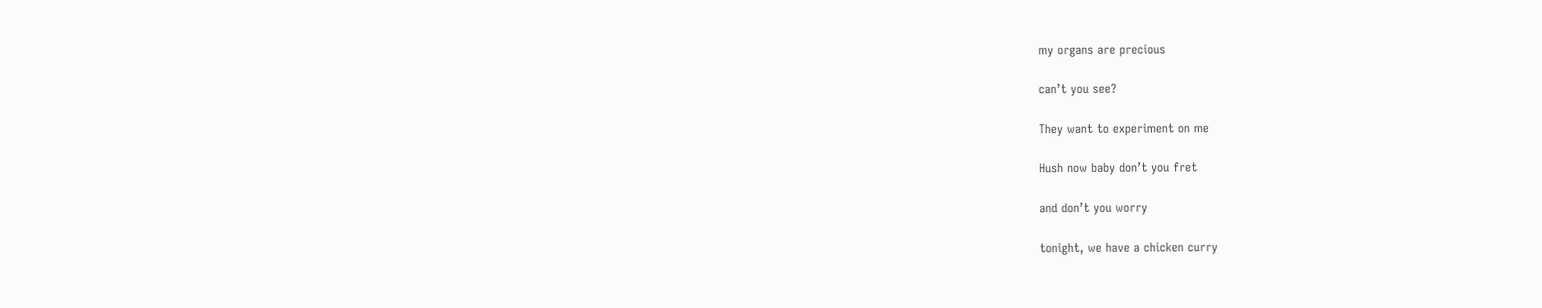my organs are precious

can’t you see?

They want to experiment on me

Hush now baby don’t you fret

and don’t you worry

tonight, we have a chicken curry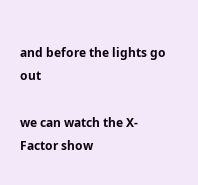and before the lights go out

we can watch the X-Factor show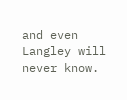and even Langley will never know.